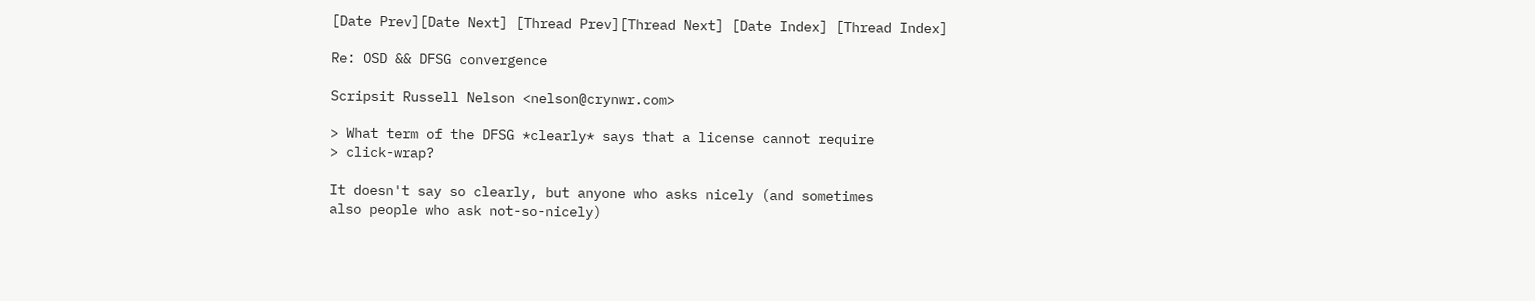[Date Prev][Date Next] [Thread Prev][Thread Next] [Date Index] [Thread Index]

Re: OSD && DFSG convergence

Scripsit Russell Nelson <nelson@crynwr.com>

> What term of the DFSG *clearly* says that a license cannot require
> click-wrap?

It doesn't say so clearly, but anyone who asks nicely (and sometimes
also people who ask not-so-nicely)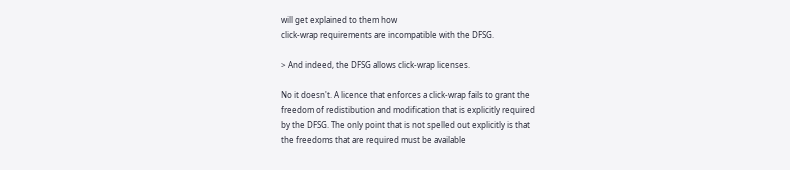will get explained to them how
click-wrap requirements are incompatible with the DFSG.

> And indeed, the DFSG allows click-wrap licenses.

No it doesn't. A licence that enforces a click-wrap fails to grant the
freedom of redistibution and modification that is explicitly required
by the DFSG. The only point that is not spelled out explicitly is that
the freedoms that are required must be available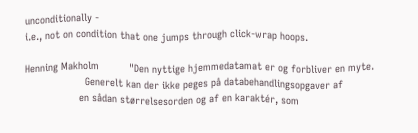unconditionally -
i.e., not on condition that one jumps through click-wrap hoops.

Henning Makholm          "Den nyttige hjemmedatamat er og forbliver en myte.
                    Generelt kan der ikke peges på databehandlingsopgaver af
                  en sådan størrelsesorden og af en karaktér, som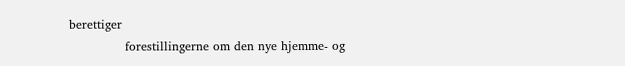berettiger
              forestillingerne om den nye hjemme- og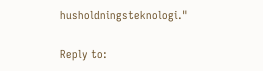husholdningsteknologi."

Reply to: